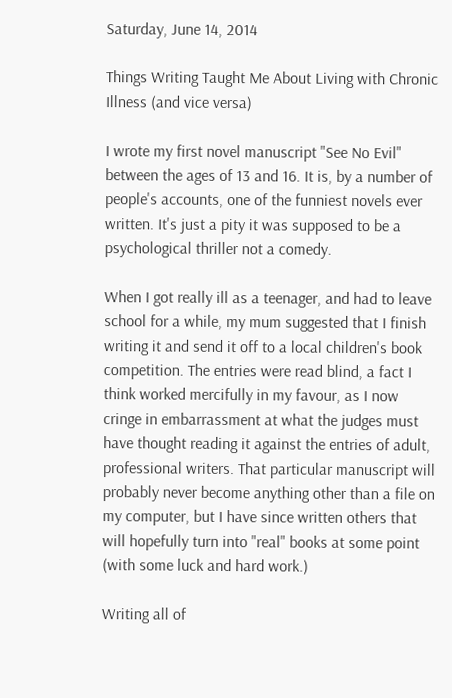Saturday, June 14, 2014

Things Writing Taught Me About Living with Chronic Illness (and vice versa)

I wrote my first novel manuscript "See No Evil" between the ages of 13 and 16. It is, by a number of people's accounts, one of the funniest novels ever written. It's just a pity it was supposed to be a psychological thriller not a comedy.

When I got really ill as a teenager, and had to leave school for a while, my mum suggested that I finish writing it and send it off to a local children's book competition. The entries were read blind, a fact I think worked mercifully in my favour, as I now cringe in embarrassment at what the judges must have thought reading it against the entries of adult, professional writers. That particular manuscript will probably never become anything other than a file on my computer, but I have since written others that will hopefully turn into "real" books at some point (with some luck and hard work.)

Writing all of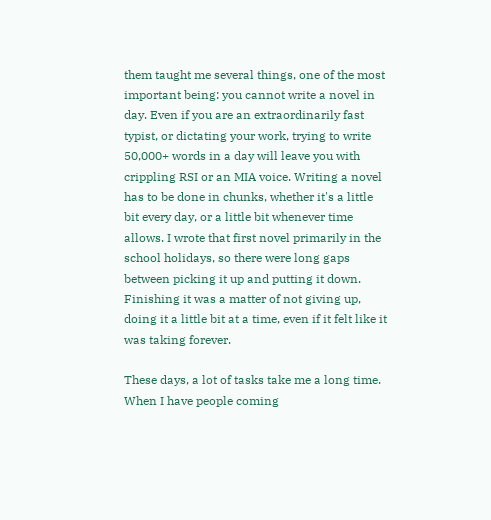them taught me several things, one of the most important being: you cannot write a novel in day. Even if you are an extraordinarily fast typist, or dictating your work, trying to write 50,000+ words in a day will leave you with crippling RSI or an MIA voice. Writing a novel has to be done in chunks, whether it's a little bit every day, or a little bit whenever time allows. I wrote that first novel primarily in the school holidays, so there were long gaps between picking it up and putting it down. Finishing it was a matter of not giving up, doing it a little bit at a time, even if it felt like it was taking forever.

These days, a lot of tasks take me a long time. When I have people coming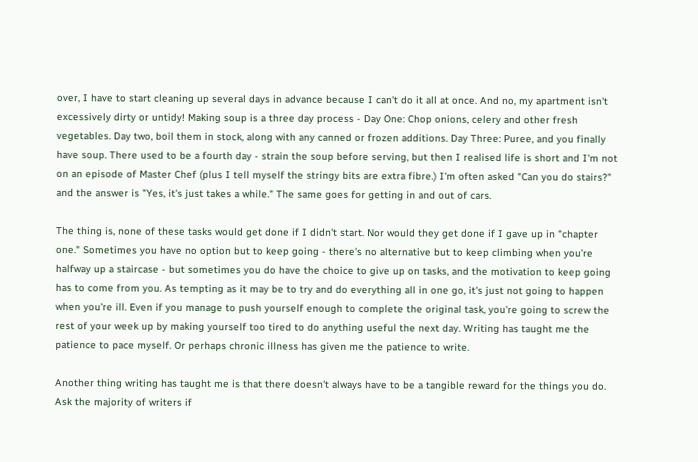over, I have to start cleaning up several days in advance because I can't do it all at once. And no, my apartment isn't excessively dirty or untidy! Making soup is a three day process - Day One: Chop onions, celery and other fresh vegetables. Day two, boil them in stock, along with any canned or frozen additions. Day Three: Puree, and you finally have soup. There used to be a fourth day - strain the soup before serving, but then I realised life is short and I'm not on an episode of Master Chef (plus I tell myself the stringy bits are extra fibre.) I'm often asked "Can you do stairs?" and the answer is "Yes, it's just takes a while." The same goes for getting in and out of cars.

The thing is, none of these tasks would get done if I didn't start. Nor would they get done if I gave up in "chapter one." Sometimes you have no option but to keep going - there's no alternative but to keep climbing when you’re halfway up a staircase - but sometimes you do have the choice to give up on tasks, and the motivation to keep going has to come from you. As tempting as it may be to try and do everything all in one go, it's just not going to happen when you're ill. Even if you manage to push yourself enough to complete the original task, you're going to screw the rest of your week up by making yourself too tired to do anything useful the next day. Writing has taught me the patience to pace myself. Or perhaps chronic illness has given me the patience to write.

Another thing writing has taught me is that there doesn't always have to be a tangible reward for the things you do. Ask the majority of writers if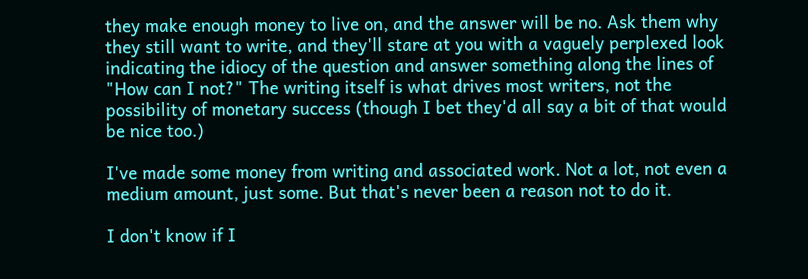they make enough money to live on, and the answer will be no. Ask them why they still want to write, and they'll stare at you with a vaguely perplexed look indicating the idiocy of the question and answer something along the lines of "How can I not?" The writing itself is what drives most writers, not the possibility of monetary success (though I bet they'd all say a bit of that would be nice too.)

I've made some money from writing and associated work. Not a lot, not even a medium amount, just some. But that's never been a reason not to do it.

I don't know if I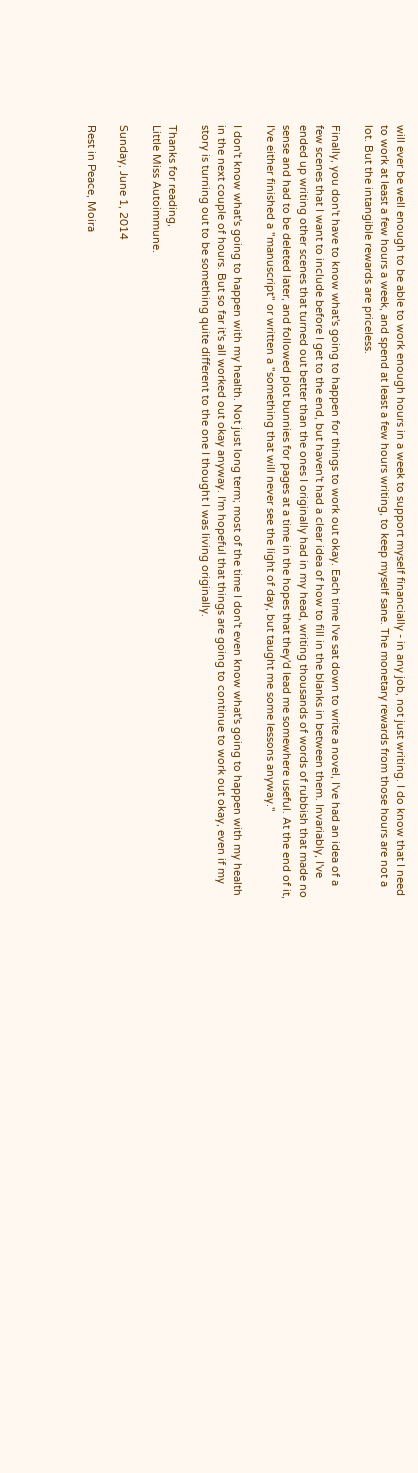will ever be well enough to be able to work enough hours in a week to support myself financially - in any job, not just writing. I do know that I need to work at least a few hours a week, and spend at least a few hours writing, to keep myself sane. The monetary rewards from those hours are not a lot. But the intangible rewards are priceless.

Finally, you don't have to know what's going to happen for things to work out okay. Each time I've sat down to write a novel, I've had an idea of a few scenes that I want to include before I get to the end, but haven't had a clear idea of how to fill in the blanks in between them. Invariably, I've ended up writing other scenes that turned out better than the ones I originally had in my head, writing thousands of words of rubbish that made no sense and had to be deleted later, and followed plot bunnies for pages at a time in the hopes that they'd lead me somewhere useful. At the end of it, I've either finished a "manuscript" or written a "something that will never see the light of day, but taught me some lessons anyway."

I don't know what's going to happen with my health. Not just long term; most of the time I don't even know what's going to happen with my health in the next couple of hours. But so far it's all worked out okay anyway. I'm hopeful that things are going to continue to work out okay, even if my story is turning out to be something quite different to the one I thought I was living originally.

Thanks for reading,
Little Miss Autoimmune.

Sunday, June 1, 2014

Rest in Peace, Moira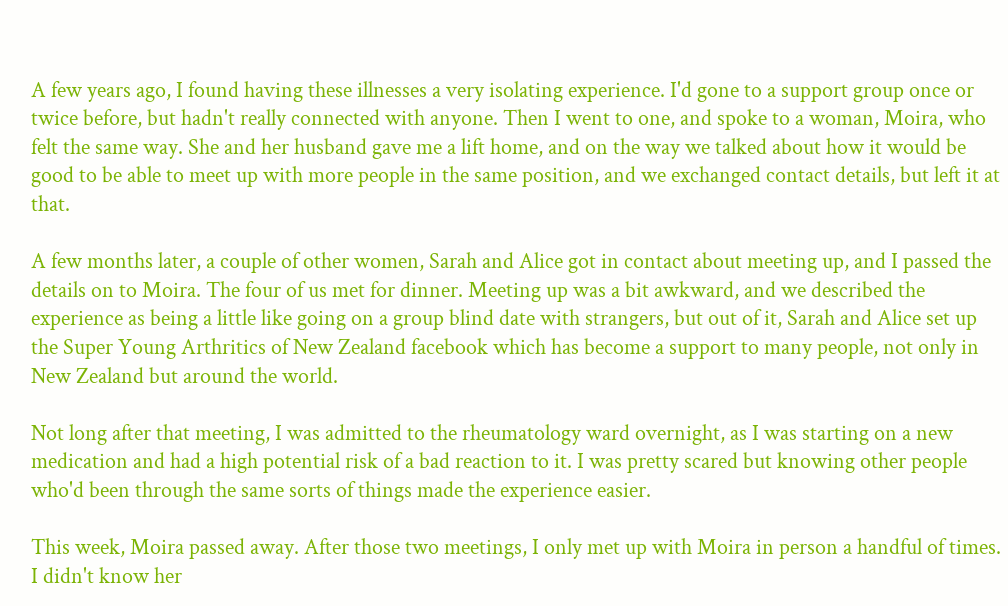A few years ago, I found having these illnesses a very isolating experience. I'd gone to a support group once or twice before, but hadn't really connected with anyone. Then I went to one, and spoke to a woman, Moira, who felt the same way. She and her husband gave me a lift home, and on the way we talked about how it would be good to be able to meet up with more people in the same position, and we exchanged contact details, but left it at that.

A few months later, a couple of other women, Sarah and Alice got in contact about meeting up, and I passed the details on to Moira. The four of us met for dinner. Meeting up was a bit awkward, and we described the experience as being a little like going on a group blind date with strangers, but out of it, Sarah and Alice set up the Super Young Arthritics of New Zealand facebook which has become a support to many people, not only in New Zealand but around the world.

Not long after that meeting, I was admitted to the rheumatology ward overnight, as I was starting on a new medication and had a high potential risk of a bad reaction to it. I was pretty scared but knowing other people who'd been through the same sorts of things made the experience easier.

This week, Moira passed away. After those two meetings, I only met up with Moira in person a handful of times. I didn't know her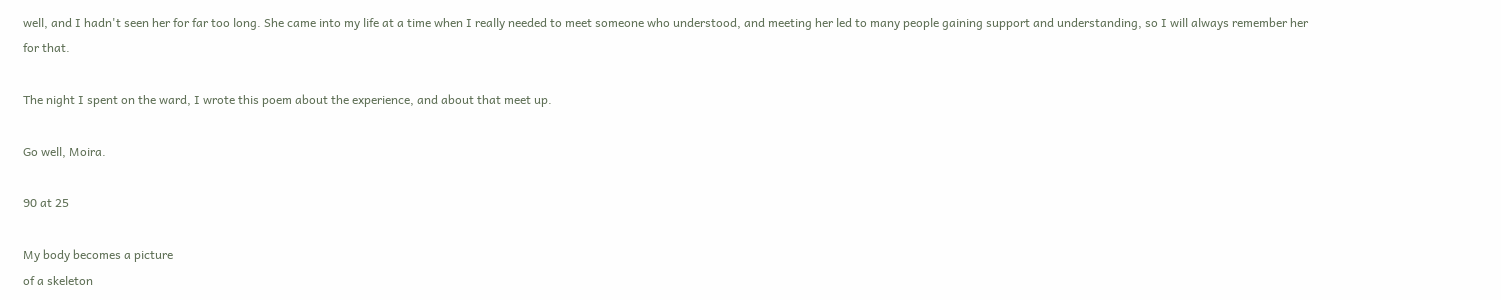well, and I hadn't seen her for far too long. She came into my life at a time when I really needed to meet someone who understood, and meeting her led to many people gaining support and understanding, so I will always remember her for that.

The night I spent on the ward, I wrote this poem about the experience, and about that meet up.

Go well, Moira.

90 at 25

My body becomes a picture
of a skeleton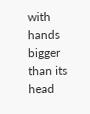with hands
bigger than its head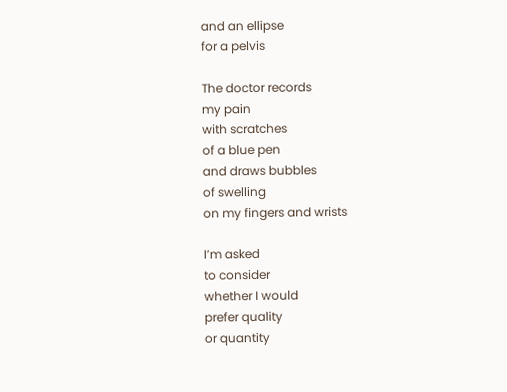and an ellipse
for a pelvis

The doctor records
my pain
with scratches
of a blue pen
and draws bubbles
of swelling
on my fingers and wrists

I’m asked
to consider
whether I would
prefer quality
or quantity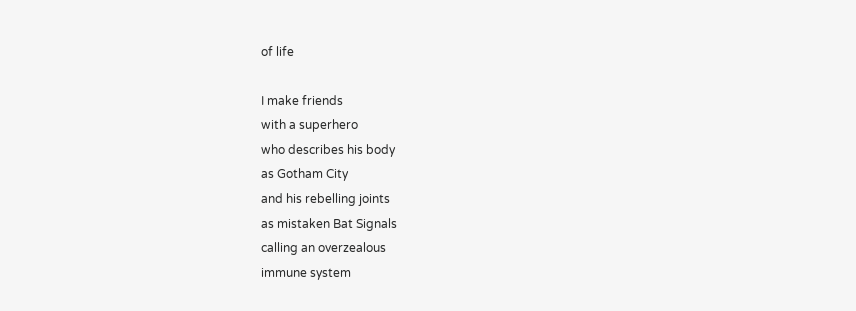of life

I make friends
with a superhero
who describes his body
as Gotham City
and his rebelling joints
as mistaken Bat Signals
calling an overzealous
immune system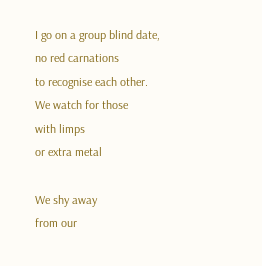I go on a group blind date,
no red carnations
to recognise each other.
We watch for those
with limps
or extra metal

We shy away
from our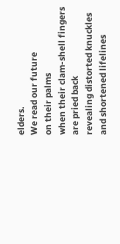elders.
We read our future
on their palms
when their clam-shell fingers
are pried back
revealing distorted knuckles
and shortened lifelines